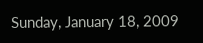Sunday, January 18, 2009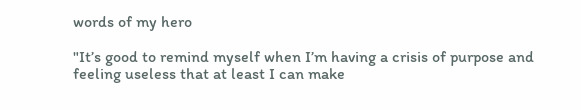words of my hero

"It’s good to remind myself when I’m having a crisis of purpose and feeling useless that at least I can make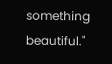something beautiful."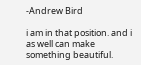-Andrew Bird

i am in that position. and i as well can make something beautiful.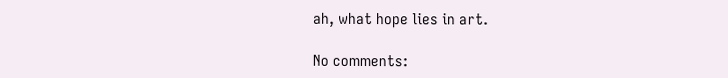ah, what hope lies in art.

No comments: